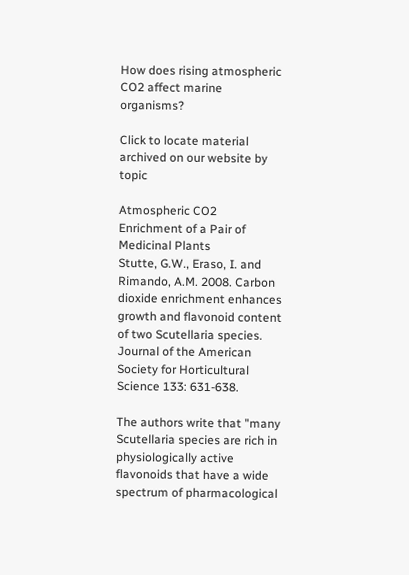How does rising atmospheric CO2 affect marine organisms?

Click to locate material archived on our website by topic

Atmospheric CO2 Enrichment of a Pair of Medicinal Plants
Stutte, G.W., Eraso, I. and Rimando, A.M. 2008. Carbon dioxide enrichment enhances growth and flavonoid content of two Scutellaria species. Journal of the American Society for Horticultural Science 133: 631-638.

The authors write that "many Scutellaria species are rich in physiologically active flavonoids that have a wide spectrum of pharmacological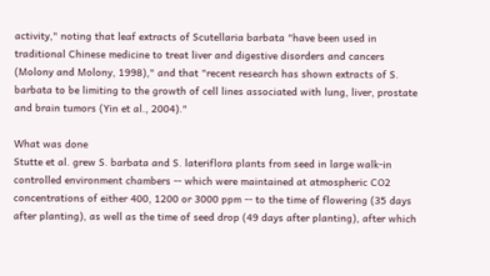activity," noting that leaf extracts of Scutellaria barbata "have been used in traditional Chinese medicine to treat liver and digestive disorders and cancers (Molony and Molony, 1998)," and that "recent research has shown extracts of S. barbata to be limiting to the growth of cell lines associated with lung, liver, prostate and brain tumors (Yin et al., 2004)."

What was done
Stutte et al. grew S. barbata and S. lateriflora plants from seed in large walk-in controlled environment chambers -- which were maintained at atmospheric CO2 concentrations of either 400, 1200 or 3000 ppm -- to the time of flowering (35 days after planting), as well as the time of seed drop (49 days after planting), after which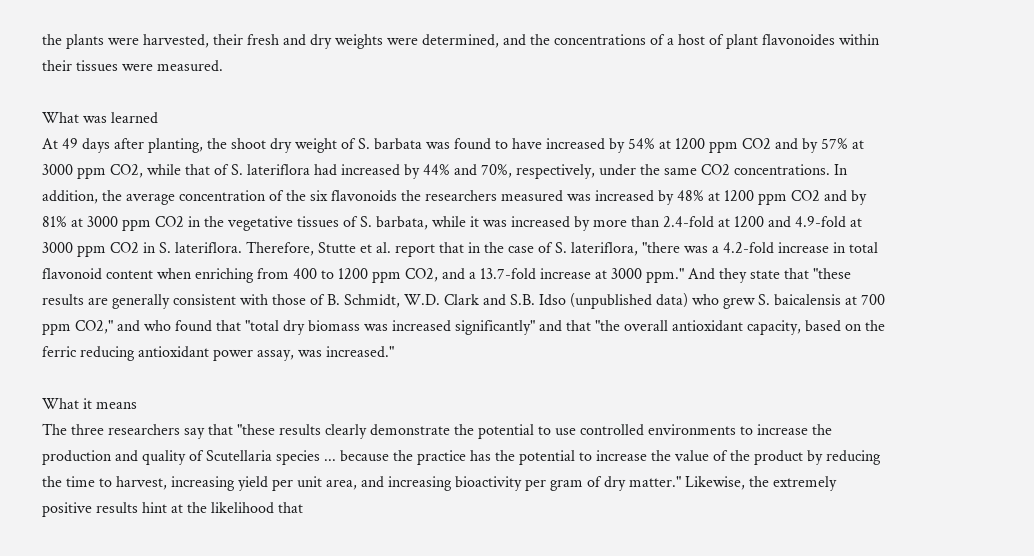the plants were harvested, their fresh and dry weights were determined, and the concentrations of a host of plant flavonoides within their tissues were measured.

What was learned
At 49 days after planting, the shoot dry weight of S. barbata was found to have increased by 54% at 1200 ppm CO2 and by 57% at 3000 ppm CO2, while that of S. lateriflora had increased by 44% and 70%, respectively, under the same CO2 concentrations. In addition, the average concentration of the six flavonoids the researchers measured was increased by 48% at 1200 ppm CO2 and by 81% at 3000 ppm CO2 in the vegetative tissues of S. barbata, while it was increased by more than 2.4-fold at 1200 and 4.9-fold at 3000 ppm CO2 in S. lateriflora. Therefore, Stutte et al. report that in the case of S. lateriflora, "there was a 4.2-fold increase in total flavonoid content when enriching from 400 to 1200 ppm CO2, and a 13.7-fold increase at 3000 ppm." And they state that "these results are generally consistent with those of B. Schmidt, W.D. Clark and S.B. Idso (unpublished data) who grew S. baicalensis at 700 ppm CO2," and who found that "total dry biomass was increased significantly" and that "the overall antioxidant capacity, based on the ferric reducing antioxidant power assay, was increased."

What it means
The three researchers say that "these results clearly demonstrate the potential to use controlled environments to increase the production and quality of Scutellaria species ... because the practice has the potential to increase the value of the product by reducing the time to harvest, increasing yield per unit area, and increasing bioactivity per gram of dry matter." Likewise, the extremely positive results hint at the likelihood that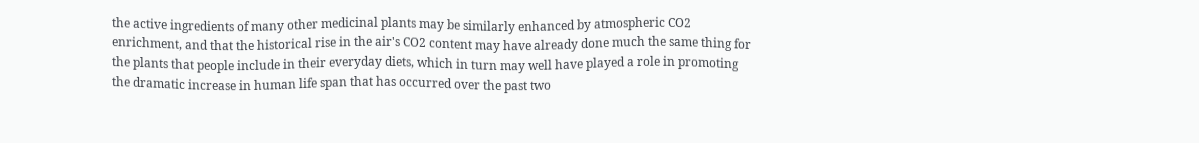the active ingredients of many other medicinal plants may be similarly enhanced by atmospheric CO2 enrichment, and that the historical rise in the air's CO2 content may have already done much the same thing for the plants that people include in their everyday diets, which in turn may well have played a role in promoting the dramatic increase in human life span that has occurred over the past two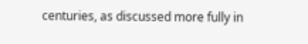centuries, as discussed more fully in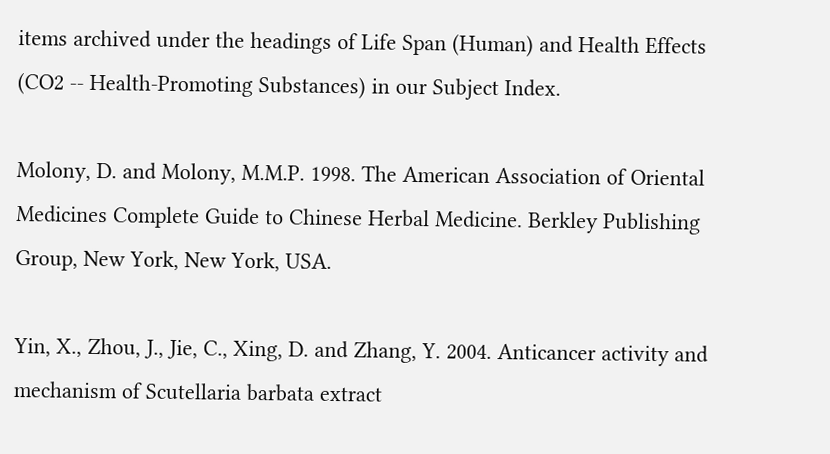items archived under the headings of Life Span (Human) and Health Effects (CO2 -- Health-Promoting Substances) in our Subject Index.

Molony, D. and Molony, M.M.P. 1998. The American Association of Oriental Medicines Complete Guide to Chinese Herbal Medicine. Berkley Publishing Group, New York, New York, USA.

Yin, X., Zhou, J., Jie, C., Xing, D. and Zhang, Y. 2004. Anticancer activity and mechanism of Scutellaria barbata extract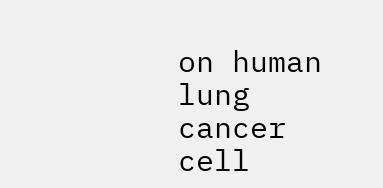on human lung cancer cell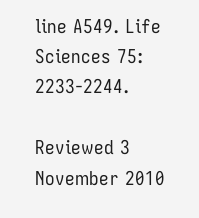line A549. Life Sciences 75: 2233-2244.

Reviewed 3 November 2010